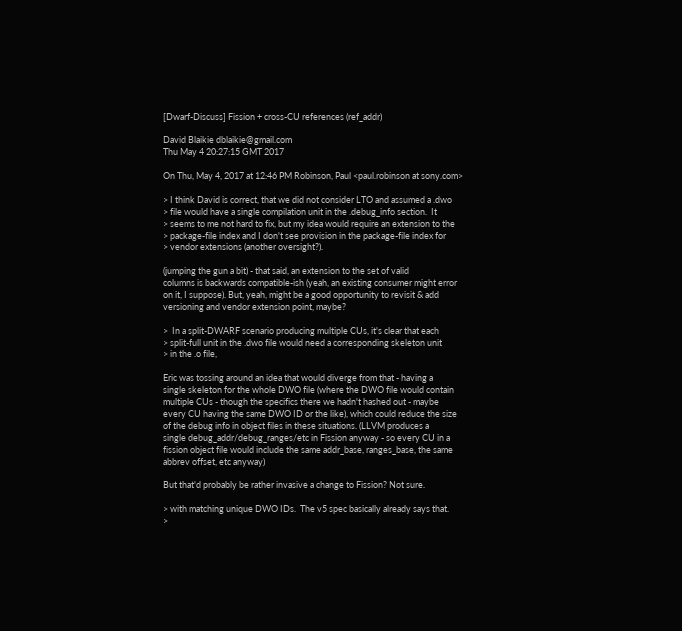[Dwarf-Discuss] Fission + cross-CU references (ref_addr)

David Blaikie dblaikie@gmail.com
Thu May 4 20:27:15 GMT 2017

On Thu, May 4, 2017 at 12:46 PM Robinson, Paul <paul.robinson at sony.com>

> I think David is correct, that we did not consider LTO and assumed a .dwo
> file would have a single compilation unit in the .debug_info section.  It
> seems to me not hard to fix, but my idea would require an extension to the
> package-file index and I don't see provision in the package-file index for
> vendor extensions (another oversight?).

(jumping the gun a bit) - that said, an extension to the set of valid
columns is backwards compatible-ish (yeah, an existing consumer might error
on it, I suppose). But, yeah, might be a good opportunity to revisit & add
versioning and vendor extension point, maybe?

>  In a split-DWARF scenario producing multiple CUs, it's clear that each
> split-full unit in the .dwo file would need a corresponding skeleton unit
> in the .o file,

Eric was tossing around an idea that would diverge from that - having a
single skeleton for the whole DWO file (where the DWO file would contain
multiple CUs - though the specifics there we hadn't hashed out - maybe
every CU having the same DWO ID or the like), which could reduce the size
of the debug info in object files in these situations. (LLVM produces a
single debug_addr/debug_ranges/etc in Fission anyway - so every CU in a
fission object file would include the same addr_base, ranges_base, the same
abbrev offset, etc anyway)

But that'd probably be rather invasive a change to Fission? Not sure.

> with matching unique DWO IDs.  The v5 spec basically already says that.
>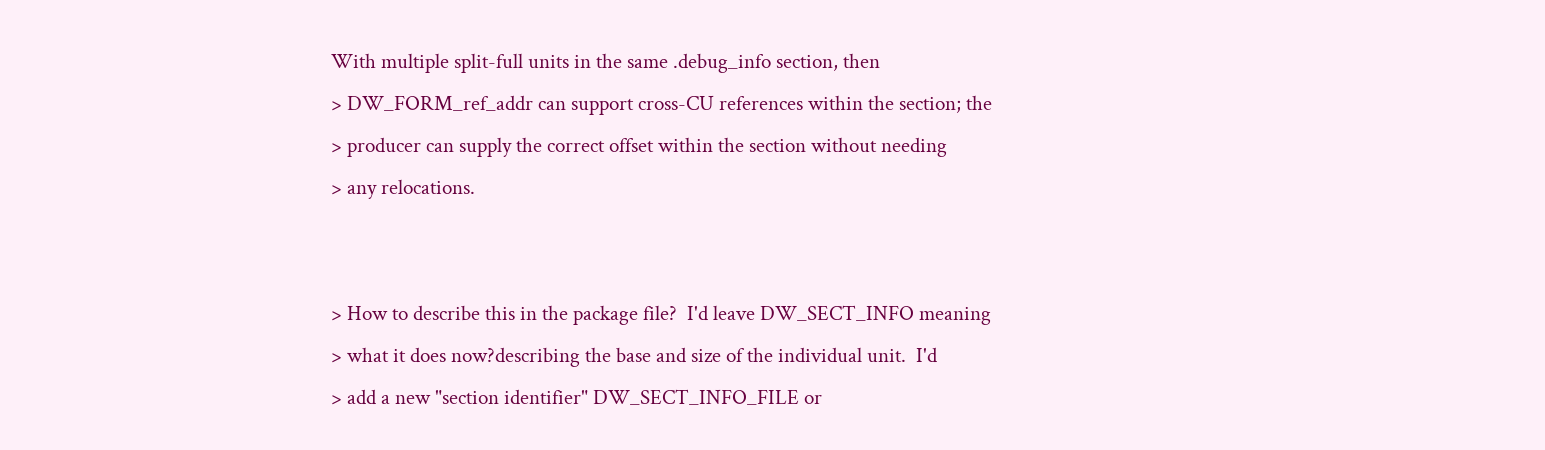With multiple split-full units in the same .debug_info section, then
> DW_FORM_ref_addr can support cross-CU references within the section; the
> producer can supply the correct offset within the section without needing
> any relocations.


> How to describe this in the package file?  I'd leave DW_SECT_INFO meaning
> what it does now?describing the base and size of the individual unit.  I'd
> add a new "section identifier" DW_SECT_INFO_FILE or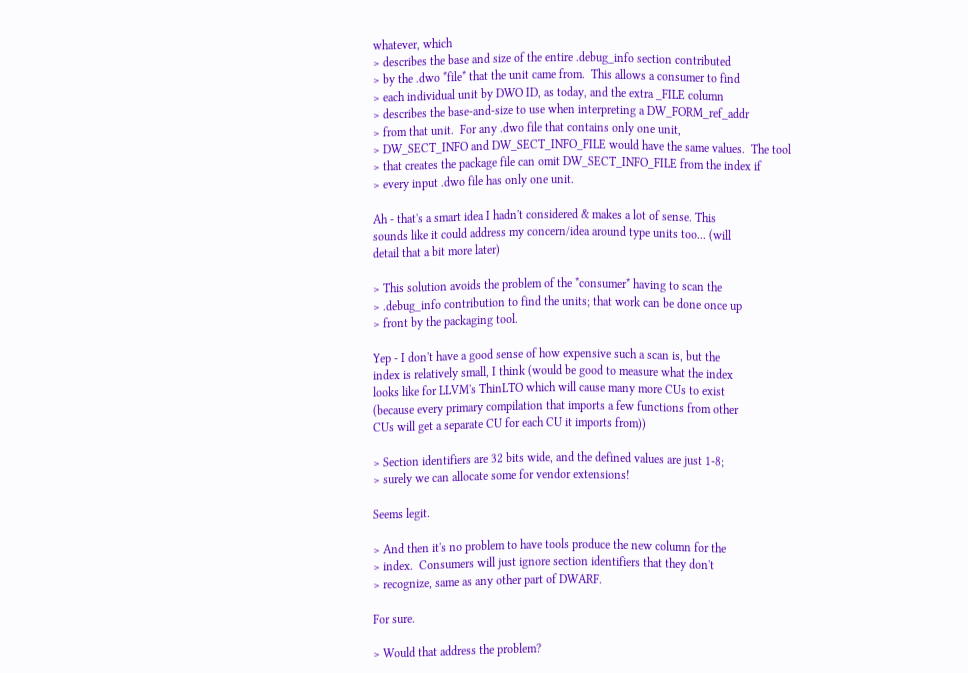whatever, which
> describes the base and size of the entire .debug_info section contributed
> by the .dwo *file* that the unit came from.  This allows a consumer to find
> each individual unit by DWO ID, as today, and the extra _FILE column
> describes the base-and-size to use when interpreting a DW_FORM_ref_addr
> from that unit.  For any .dwo file that contains only one unit,
> DW_SECT_INFO and DW_SECT_INFO_FILE would have the same values.  The tool
> that creates the package file can omit DW_SECT_INFO_FILE from the index if
> every input .dwo file has only one unit.

Ah - that's a smart idea I hadn't considered & makes a lot of sense. This
sounds like it could address my concern/idea around type units too... (will
detail that a bit more later)

> This solution avoids the problem of the *consumer* having to scan the
> .debug_info contribution to find the units; that work can be done once up
> front by the packaging tool.

Yep - I don't have a good sense of how expensive such a scan is, but the
index is relatively small, I think (would be good to measure what the index
looks like for LLVM's ThinLTO which will cause many more CUs to exist
(because every primary compilation that imports a few functions from other
CUs will get a separate CU for each CU it imports from))

> Section identifiers are 32 bits wide, and the defined values are just 1-8;
> surely we can allocate some for vendor extensions!

Seems legit.

> And then it's no problem to have tools produce the new column for the
> index.  Consumers will just ignore section identifiers that they don't
> recognize, same as any other part of DWARF.

For sure.

> Would that address the problem?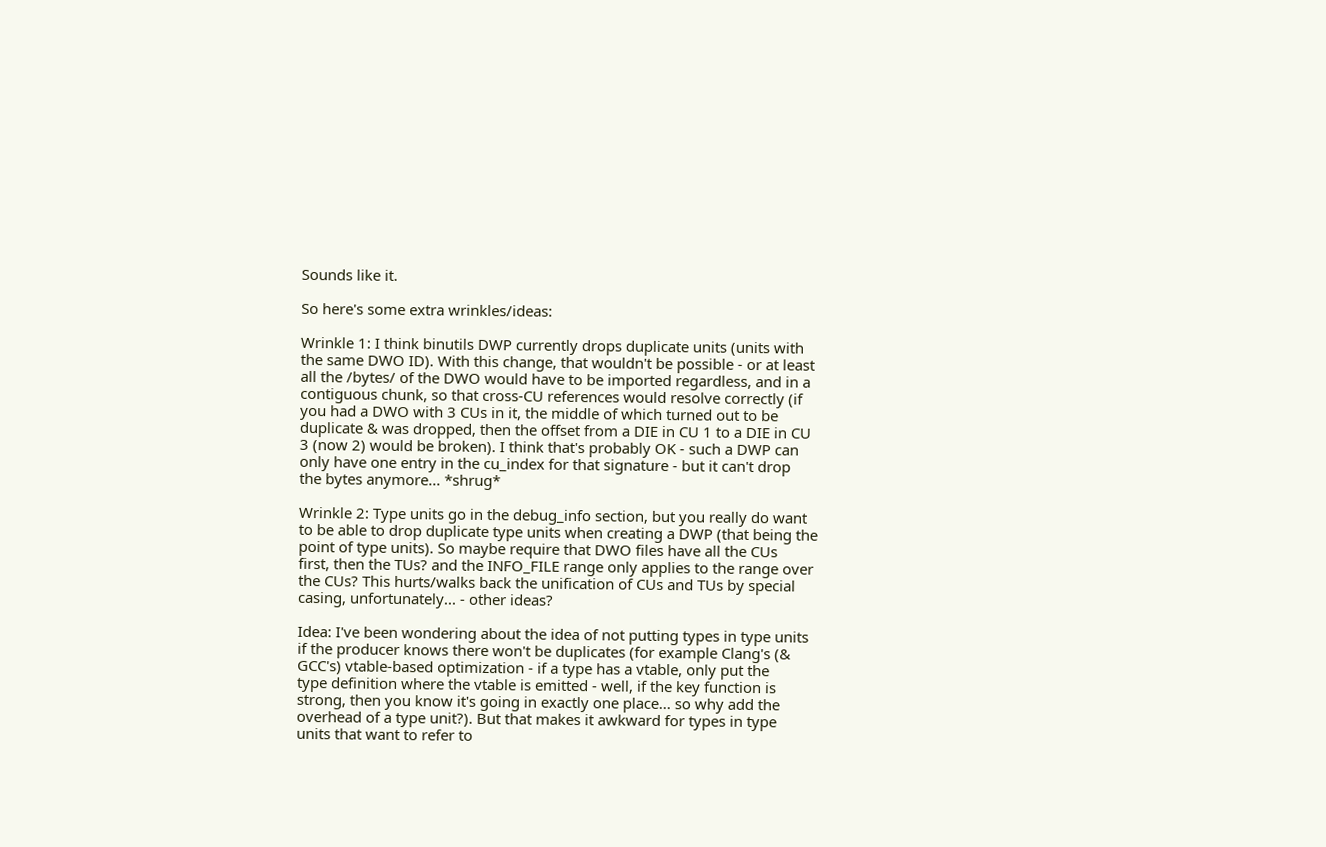Sounds like it.

So here's some extra wrinkles/ideas:

Wrinkle 1: I think binutils DWP currently drops duplicate units (units with
the same DWO ID). With this change, that wouldn't be possible - or at least
all the /bytes/ of the DWO would have to be imported regardless, and in a
contiguous chunk, so that cross-CU references would resolve correctly (if
you had a DWO with 3 CUs in it, the middle of which turned out to be
duplicate & was dropped, then the offset from a DIE in CU 1 to a DIE in CU
3 (now 2) would be broken). I think that's probably OK - such a DWP can
only have one entry in the cu_index for that signature - but it can't drop
the bytes anymore... *shrug*

Wrinkle 2: Type units go in the debug_info section, but you really do want
to be able to drop duplicate type units when creating a DWP (that being the
point of type units). So maybe require that DWO files have all the CUs
first, then the TUs? and the INFO_FILE range only applies to the range over
the CUs? This hurts/walks back the unification of CUs and TUs by special
casing, unfortunately... - other ideas?

Idea: I've been wondering about the idea of not putting types in type units
if the producer knows there won't be duplicates (for example Clang's (&
GCC's) vtable-based optimization - if a type has a vtable, only put the
type definition where the vtable is emitted - well, if the key function is
strong, then you know it's going in exactly one place... so why add the
overhead of a type unit?). But that makes it awkward for types in type
units that want to refer to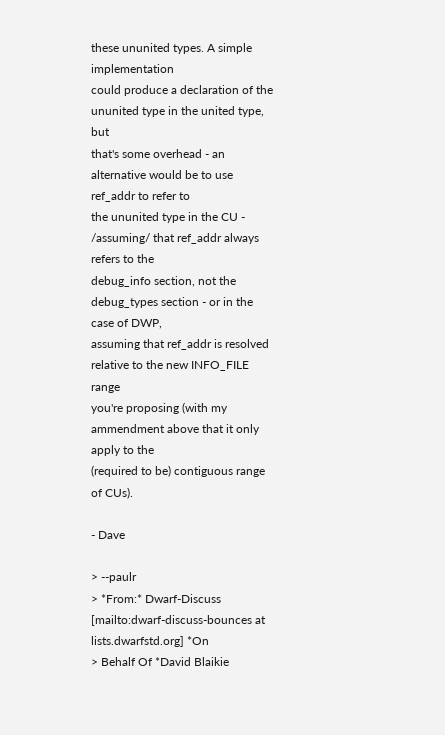these ununited types. A simple implementation
could produce a declaration of the ununited type in the united type, but
that's some overhead - an alternative would be to use ref_addr to refer to
the ununited type in the CU - /assuming/ that ref_addr always refers to the
debug_info section, not the debug_types section - or in the case of DWP,
assuming that ref_addr is resolved relative to the new INFO_FILE range
you're proposing (with my ammendment above that it only apply to the
(required to be) contiguous range of CUs).

- Dave

> --paulr
> *From:* Dwarf-Discuss [mailto:dwarf-discuss-bounces at lists.dwarfstd.org] *On
> Behalf Of *David Blaikie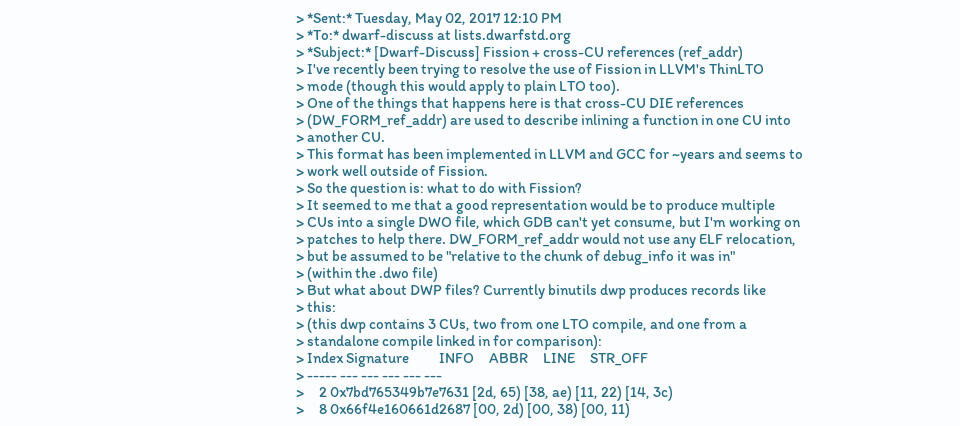> *Sent:* Tuesday, May 02, 2017 12:10 PM
> *To:* dwarf-discuss at lists.dwarfstd.org
> *Subject:* [Dwarf-Discuss] Fission + cross-CU references (ref_addr)
> I've recently been trying to resolve the use of Fission in LLVM's ThinLTO
> mode (though this would apply to plain LTO too).
> One of the things that happens here is that cross-CU DIE references
> (DW_FORM_ref_addr) are used to describe inlining a function in one CU into
> another CU.
> This format has been implemented in LLVM and GCC for ~years and seems to
> work well outside of Fission.
> So the question is: what to do with Fission?
> It seemed to me that a good representation would be to produce multiple
> CUs into a single DWO file, which GDB can't yet consume, but I'm working on
> patches to help there. DW_FORM_ref_addr would not use any ELF relocation,
> but be assumed to be "relative to the chunk of debug_info it was in"
> (within the .dwo file)
> But what about DWP files? Currently binutils dwp produces records like
> this:
> (this dwp contains 3 CUs, two from one LTO compile, and one from a
> standalone compile linked in for comparison):
> Index Signature          INFO     ABBR     LINE     STR_OFF
> ----- --- --- --- --- ---
>     2 0x7bd765349b7e7631 [2d, 65) [38, ae) [11, 22) [14, 3c)
>     8 0x66f4e160661d2687 [00, 2d) [00, 38) [00, 11)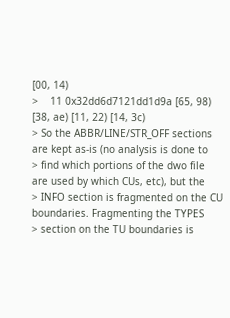[00, 14)
>    11 0x32dd6d7121dd1d9a [65, 98) [38, ae) [11, 22) [14, 3c)
> So the ABBR/LINE/STR_OFF sections are kept as-is (no analysis is done to
> find which portions of the dwo file are used by which CUs, etc), but the
> INFO section is fragmented on the CU boundaries. Fragmenting the TYPES
> section on the TU boundaries is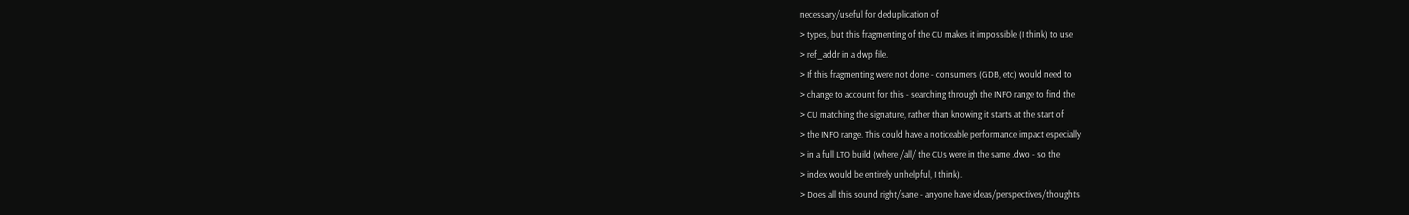necessary/useful for deduplication of
> types, but this fragmenting of the CU makes it impossible (I think) to use
> ref_addr in a dwp file.
> If this fragmenting were not done - consumers (GDB, etc) would need to
> change to account for this - searching through the INFO range to find the
> CU matching the signature, rather than knowing it starts at the start of
> the INFO range. This could have a noticeable performance impact especially
> in a full LTO build (where /all/ the CUs were in the same .dwo - so the
> index would be entirely unhelpful, I think).
> Does all this sound right/sane - anyone have ideas/perspectives/thoughts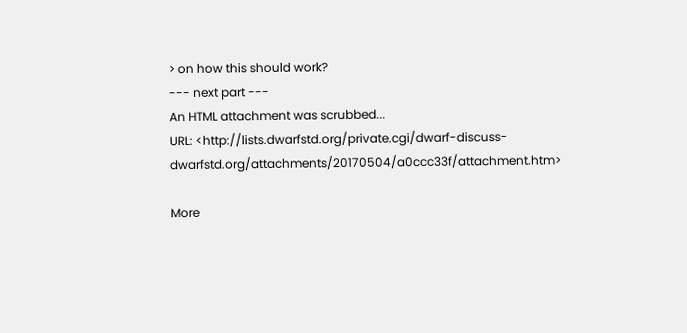> on how this should work?
--- next part ---
An HTML attachment was scrubbed...
URL: <http://lists.dwarfstd.org/private.cgi/dwarf-discuss-dwarfstd.org/attachments/20170504/a0ccc33f/attachment.htm>

More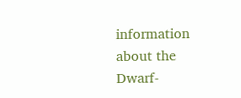information about the Dwarf-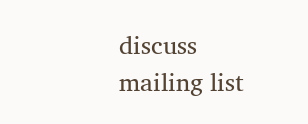discuss mailing list